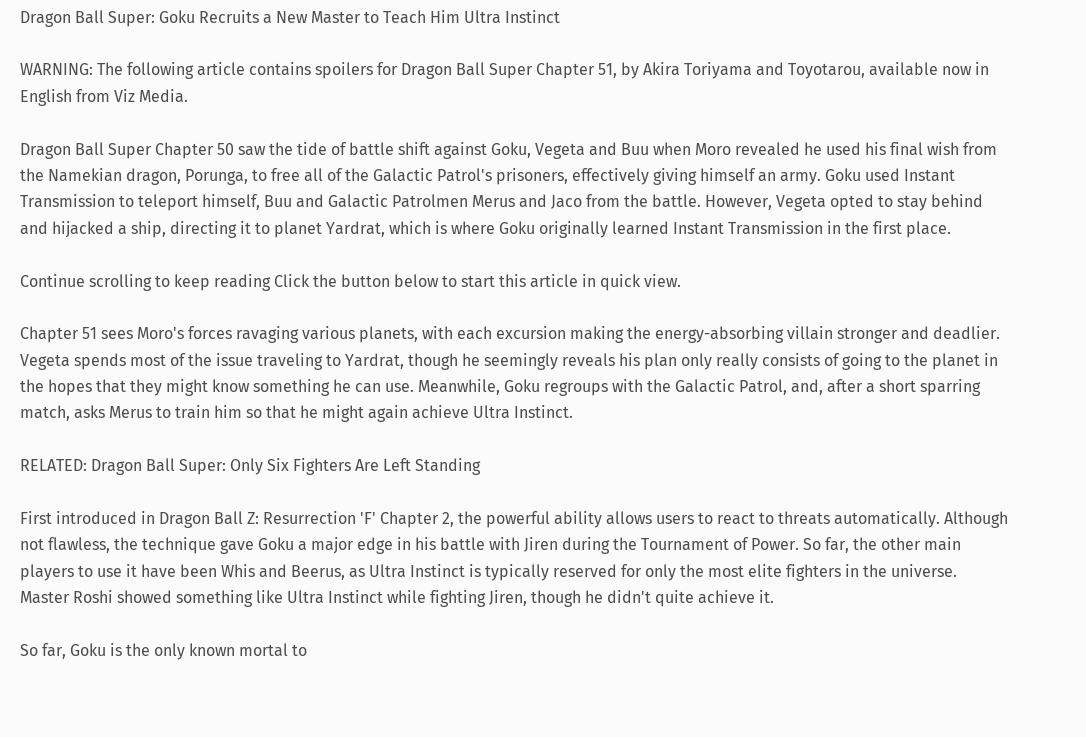Dragon Ball Super: Goku Recruits a New Master to Teach Him Ultra Instinct

WARNING: The following article contains spoilers for Dragon Ball Super Chapter 51, by Akira Toriyama and Toyotarou, available now in English from Viz Media.

Dragon Ball Super Chapter 50 saw the tide of battle shift against Goku, Vegeta and Buu when Moro revealed he used his final wish from the Namekian dragon, Porunga, to free all of the Galactic Patrol's prisoners, effectively giving himself an army. Goku used Instant Transmission to teleport himself, Buu and Galactic Patrolmen Merus and Jaco from the battle. However, Vegeta opted to stay behind and hijacked a ship, directing it to planet Yardrat, which is where Goku originally learned Instant Transmission in the first place.

Continue scrolling to keep reading Click the button below to start this article in quick view.

Chapter 51 sees Moro's forces ravaging various planets, with each excursion making the energy-absorbing villain stronger and deadlier. Vegeta spends most of the issue traveling to Yardrat, though he seemingly reveals his plan only really consists of going to the planet in the hopes that they might know something he can use. Meanwhile, Goku regroups with the Galactic Patrol, and, after a short sparring match, asks Merus to train him so that he might again achieve Ultra Instinct.

RELATED: Dragon Ball Super: Only Six Fighters Are Left Standing

First introduced in Dragon Ball Z: Resurrection 'F' Chapter 2, the powerful ability allows users to react to threats automatically. Although not flawless, the technique gave Goku a major edge in his battle with Jiren during the Tournament of Power. So far, the other main players to use it have been Whis and Beerus, as Ultra Instinct is typically reserved for only the most elite fighters in the universe. Master Roshi showed something like Ultra Instinct while fighting Jiren, though he didn't quite achieve it.

So far, Goku is the only known mortal to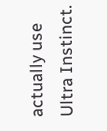actually use Ultra Instinct.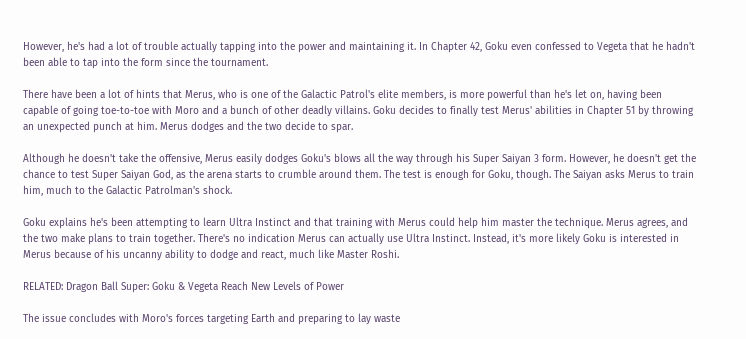However, he's had a lot of trouble actually tapping into the power and maintaining it. In Chapter 42, Goku even confessed to Vegeta that he hadn't been able to tap into the form since the tournament.

There have been a lot of hints that Merus, who is one of the Galactic Patrol's elite members, is more powerful than he's let on, having been capable of going toe-to-toe with Moro and a bunch of other deadly villains. Goku decides to finally test Merus' abilities in Chapter 51 by throwing an unexpected punch at him. Merus dodges and the two decide to spar.

Although he doesn't take the offensive, Merus easily dodges Goku's blows all the way through his Super Saiyan 3 form. However, he doesn't get the chance to test Super Saiyan God, as the arena starts to crumble around them. The test is enough for Goku, though. The Saiyan asks Merus to train him, much to the Galactic Patrolman's shock.

Goku explains he's been attempting to learn Ultra Instinct and that training with Merus could help him master the technique. Merus agrees, and the two make plans to train together. There's no indication Merus can actually use Ultra Instinct. Instead, it's more likely Goku is interested in Merus because of his uncanny ability to dodge and react, much like Master Roshi.

RELATED: Dragon Ball Super: Goku & Vegeta Reach New Levels of Power

The issue concludes with Moro's forces targeting Earth and preparing to lay waste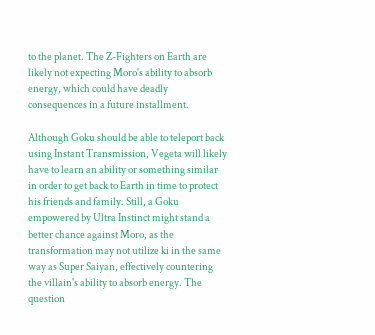to the planet. The Z-Fighters on Earth are likely not expecting Moro's ability to absorb energy, which could have deadly consequences in a future installment.

Although Goku should be able to teleport back using Instant Transmission, Vegeta will likely have to learn an ability or something similar in order to get back to Earth in time to protect his friends and family. Still, a Goku empowered by Ultra Instinct might stand a better chance against Moro, as the transformation may not utilize ki in the same way as Super Saiyan, effectively countering the villain's ability to absorb energy. The question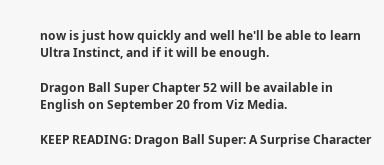now is just how quickly and well he'll be able to learn Ultra Instinct, and if it will be enough.

Dragon Ball Super Chapter 52 will be available in English on September 20 from Viz Media.

KEEP READING: Dragon Ball Super: A Surprise Character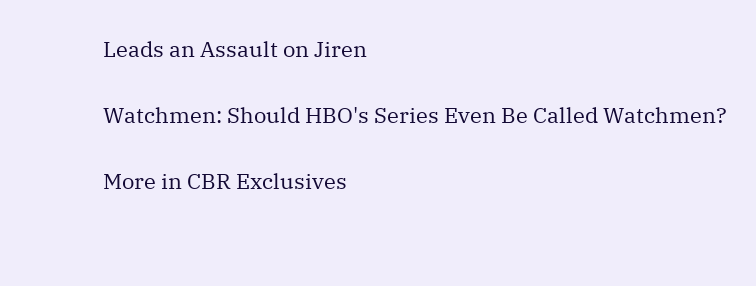Leads an Assault on Jiren

Watchmen: Should HBO's Series Even Be Called Watchmen?

More in CBR Exclusives